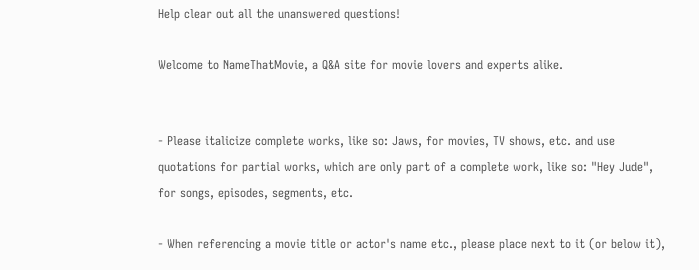Help clear out all the unanswered questions!

Welcome to NameThatMovie, a Q&A site for movie lovers and experts alike.


- Please italicize complete works, like so: Jaws, for movies, TV shows, etc. and use quotations for partial works, which are only part of a complete work, like so: "Hey Jude", for songs, episodes, segments, etc.

- When referencing a movie title or actor's name etc., please place next to it (or below it),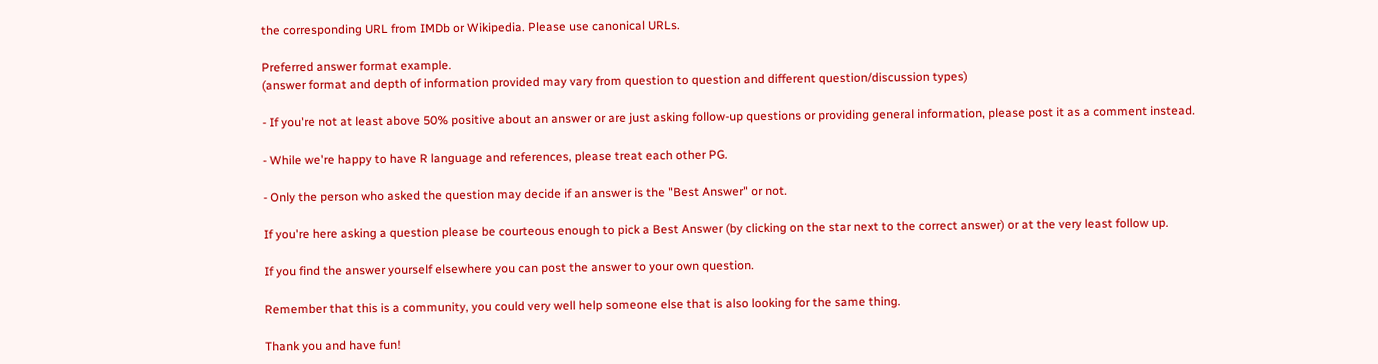the corresponding URL from IMDb or Wikipedia. Please use canonical URLs.

Preferred answer format example.
(answer format and depth of information provided may vary from question to question and different question/discussion types)

- If you're not at least above 50% positive about an answer or are just asking follow-up questions or providing general information, please post it as a comment instead.

- While we're happy to have R language and references, please treat each other PG.

- Only the person who asked the question may decide if an answer is the "Best Answer" or not.

If you're here asking a question please be courteous enough to pick a Best Answer (by clicking on the star next to the correct answer) or at the very least follow up.

If you find the answer yourself elsewhere you can post the answer to your own question.

Remember that this is a community, you could very well help someone else that is also looking for the same thing.

Thank you and have fun!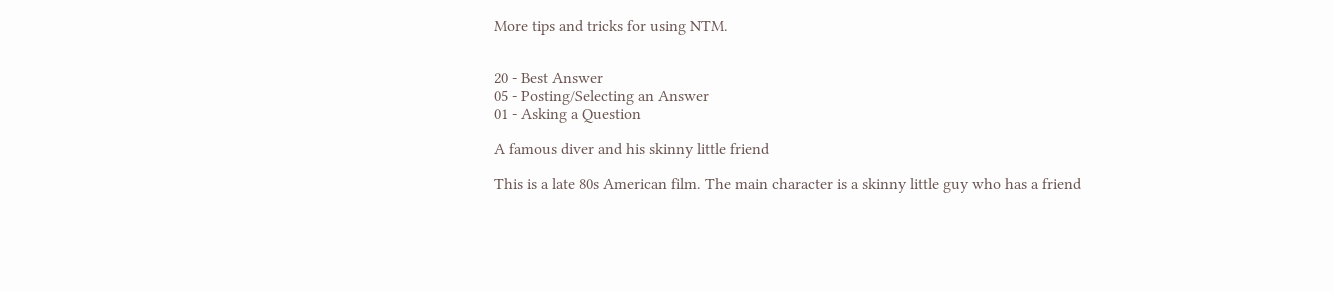More tips and tricks for using NTM.


20 - Best Answer
05 - Posting/Selecting an Answer
01 - Asking a Question

A famous diver and his skinny little friend

This is a late 80s American film. The main character is a skinny little guy who has a friend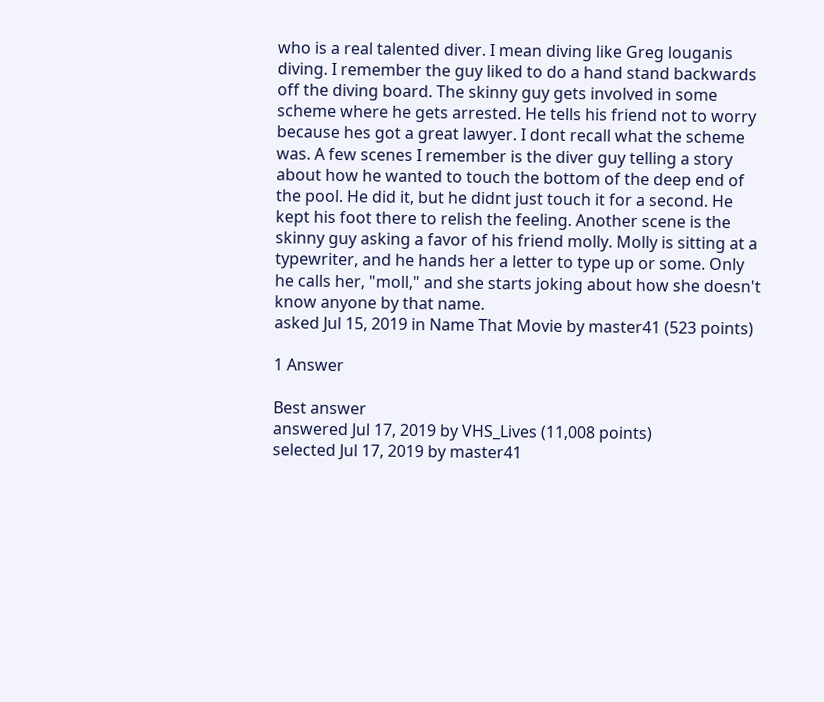who is a real talented diver. I mean diving like Greg louganis diving. I remember the guy liked to do a hand stand backwards off the diving board. The skinny guy gets involved in some scheme where he gets arrested. He tells his friend not to worry because hes got a great lawyer. I dont recall what the scheme was. A few scenes I remember is the diver guy telling a story about how he wanted to touch the bottom of the deep end of the pool. He did it, but he didnt just touch it for a second. He kept his foot there to relish the feeling. Another scene is the skinny guy asking a favor of his friend molly. Molly is sitting at a typewriter, and he hands her a letter to type up or some. Only he calls her, "moll," and she starts joking about how she doesn't know anyone by that name.
asked Jul 15, 2019 in Name That Movie by master41 (523 points)

1 Answer

Best answer
answered Jul 17, 2019 by VHS_Lives (11,008 points)
selected Jul 17, 2019 by master41